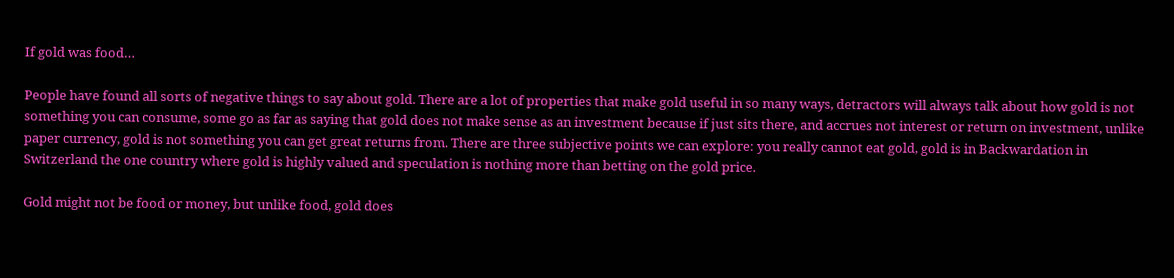If gold was food…

People have found all sorts of negative things to say about gold. There are a lot of properties that make gold useful in so many ways, detractors will always talk about how gold is not something you can consume, some go as far as saying that gold does not make sense as an investment because if just sits there, and accrues not interest or return on investment, unlike paper currency, gold is not something you can get great returns from. There are three subjective points we can explore: you really cannot eat gold, gold is in Backwardation in Switzerland the one country where gold is highly valued and speculation is nothing more than betting on the gold price.

Gold might not be food or money, but unlike food, gold does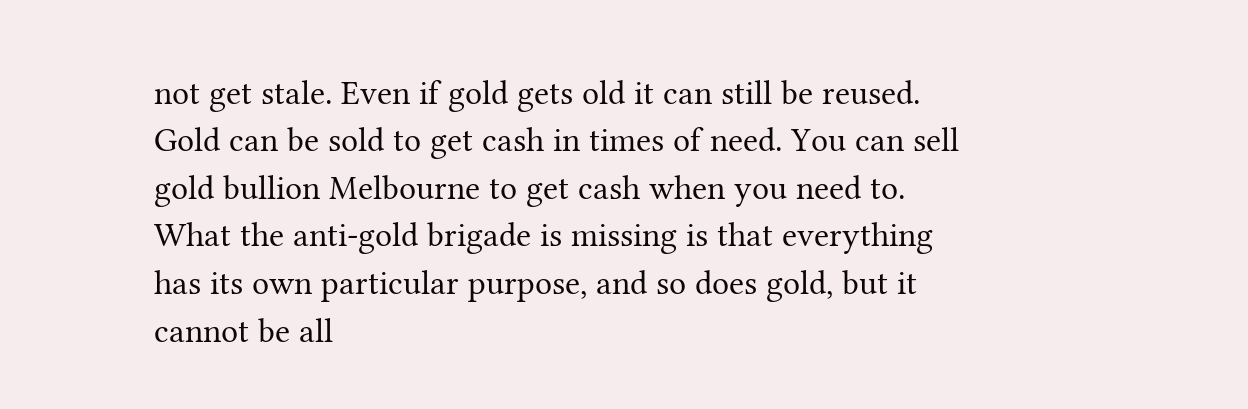not get stale. Even if gold gets old it can still be reused. Gold can be sold to get cash in times of need. You can sell gold bullion Melbourne to get cash when you need to. What the anti-gold brigade is missing is that everything has its own particular purpose, and so does gold, but it cannot be all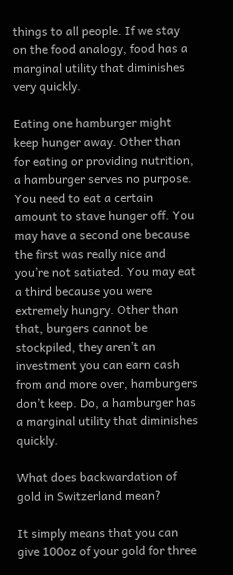things to all people. If we stay on the food analogy, food has a marginal utility that diminishes very quickly.

Eating one hamburger might keep hunger away. Other than for eating or providing nutrition, a hamburger serves no purpose. You need to eat a certain amount to stave hunger off. You may have a second one because the first was really nice and you’re not satiated. You may eat a third because you were extremely hungry. Other than that, burgers cannot be stockpiled, they aren’t an investment you can earn cash from and more over, hamburgers don’t keep. Do, a hamburger has a marginal utility that diminishes quickly.

What does backwardation of gold in Switzerland mean?

It simply means that you can give 100oz of your gold for three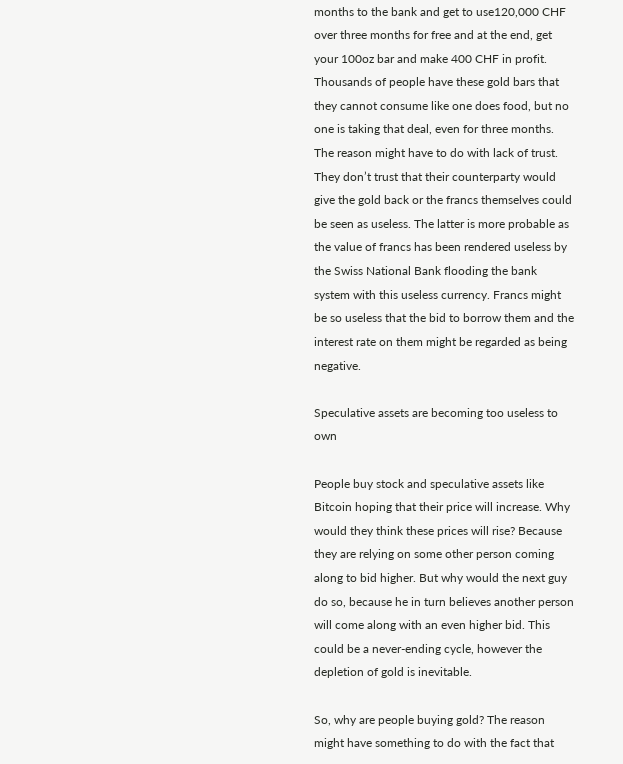months to the bank and get to use120,000 CHF over three months for free and at the end, get your 100oz bar and make 400 CHF in profit.  Thousands of people have these gold bars that they cannot consume like one does food, but no one is taking that deal, even for three months. The reason might have to do with lack of trust. They don’t trust that their counterparty would give the gold back or the francs themselves could be seen as useless. The latter is more probable as the value of francs has been rendered useless by the Swiss National Bank flooding the bank system with this useless currency. Francs might be so useless that the bid to borrow them and the interest rate on them might be regarded as being negative.

Speculative assets are becoming too useless to own

People buy stock and speculative assets like Bitcoin hoping that their price will increase. Why would they think these prices will rise? Because they are relying on some other person coming along to bid higher. But why would the next guy do so, because he in turn believes another person will come along with an even higher bid. This could be a never-ending cycle, however the depletion of gold is inevitable.

So, why are people buying gold? The reason might have something to do with the fact that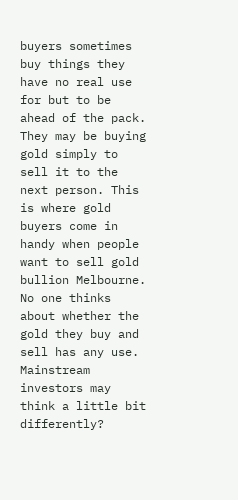buyers sometimes buy things they have no real use for but to be ahead of the pack. They may be buying gold simply to sell it to the next person. This is where gold buyers come in handy when people want to sell gold bullion Melbourne. No one thinks about whether the gold they buy and sell has any use. Mainstream investors may think a little bit differently?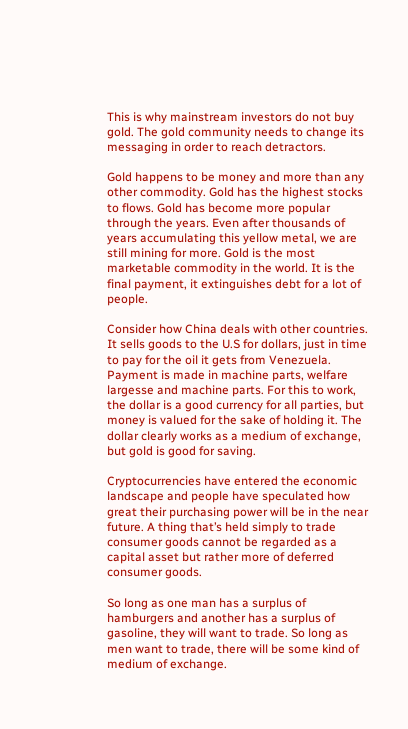This is why mainstream investors do not buy gold. The gold community needs to change its messaging in order to reach detractors.

Gold happens to be money and more than any other commodity. Gold has the highest stocks to flows. Gold has become more popular through the years. Even after thousands of years accumulating this yellow metal, we are still mining for more. Gold is the most marketable commodity in the world. It is the final payment, it extinguishes debt for a lot of people.

Consider how China deals with other countries. It sells goods to the U.S for dollars, just in time to pay for the oil it gets from Venezuela. Payment is made in machine parts, welfare largesse and machine parts. For this to work, the dollar is a good currency for all parties, but money is valued for the sake of holding it. The dollar clearly works as a medium of exchange, but gold is good for saving.

Cryptocurrencies have entered the economic landscape and people have speculated how great their purchasing power will be in the near future. A thing that’s held simply to trade consumer goods cannot be regarded as a capital asset but rather more of deferred consumer goods.

So long as one man has a surplus of hamburgers and another has a surplus of gasoline, they will want to trade. So long as men want to trade, there will be some kind of medium of exchange.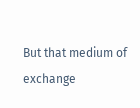But that medium of exchange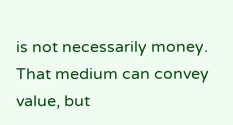is not necessarily money. That medium can convey value, but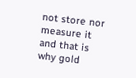not store nor measure it and that is why gold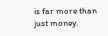is far more than just money.